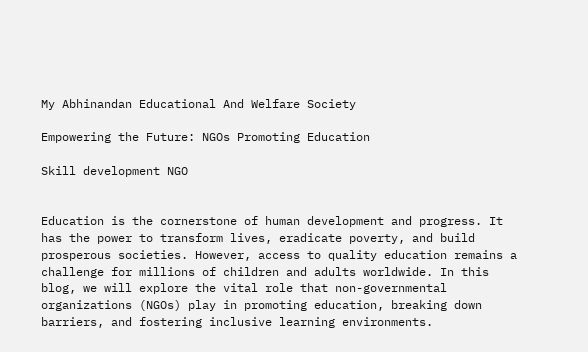My Abhinandan Educational And Welfare Society

Empowering the Future: NGOs Promoting Education

Skill development NGO


Education is the cornerstone of human development and progress. It has the power to transform lives, eradicate poverty, and build prosperous societies. However, access to quality education remains a challenge for millions of children and adults worldwide. In this blog, we will explore the vital role that non-governmental organizations (NGOs) play in promoting education, breaking down barriers, and fostering inclusive learning environments.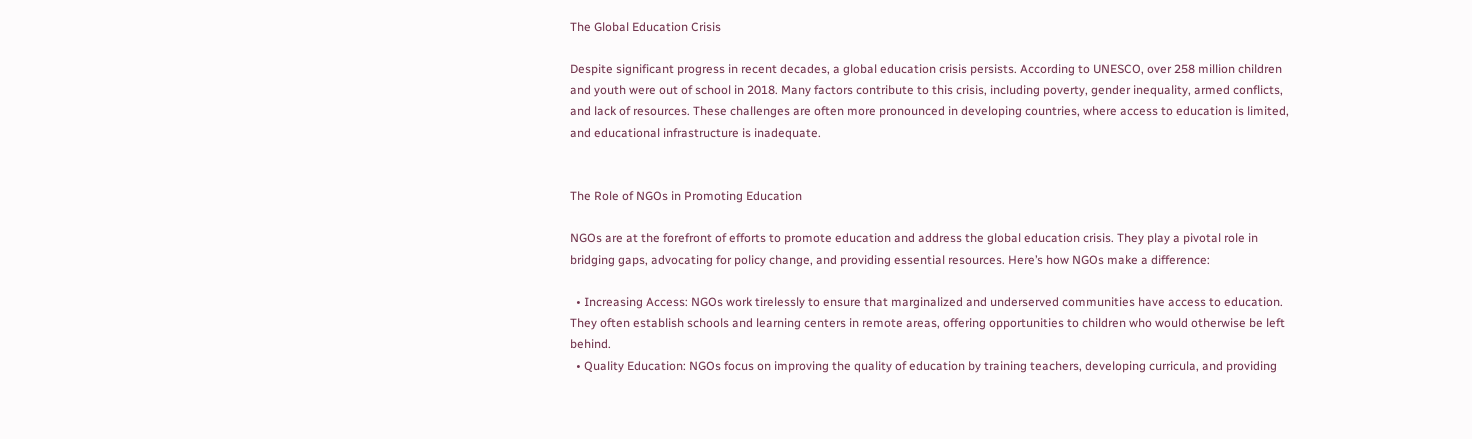The Global Education Crisis

Despite significant progress in recent decades, a global education crisis persists. According to UNESCO, over 258 million children and youth were out of school in 2018. Many factors contribute to this crisis, including poverty, gender inequality, armed conflicts, and lack of resources. These challenges are often more pronounced in developing countries, where access to education is limited, and educational infrastructure is inadequate.


The Role of NGOs in Promoting Education

NGOs are at the forefront of efforts to promote education and address the global education crisis. They play a pivotal role in bridging gaps, advocating for policy change, and providing essential resources. Here’s how NGOs make a difference:

  • Increasing Access: NGOs work tirelessly to ensure that marginalized and underserved communities have access to education. They often establish schools and learning centers in remote areas, offering opportunities to children who would otherwise be left behind.
  • Quality Education: NGOs focus on improving the quality of education by training teachers, developing curricula, and providing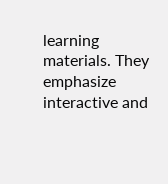learning materials. They emphasize interactive and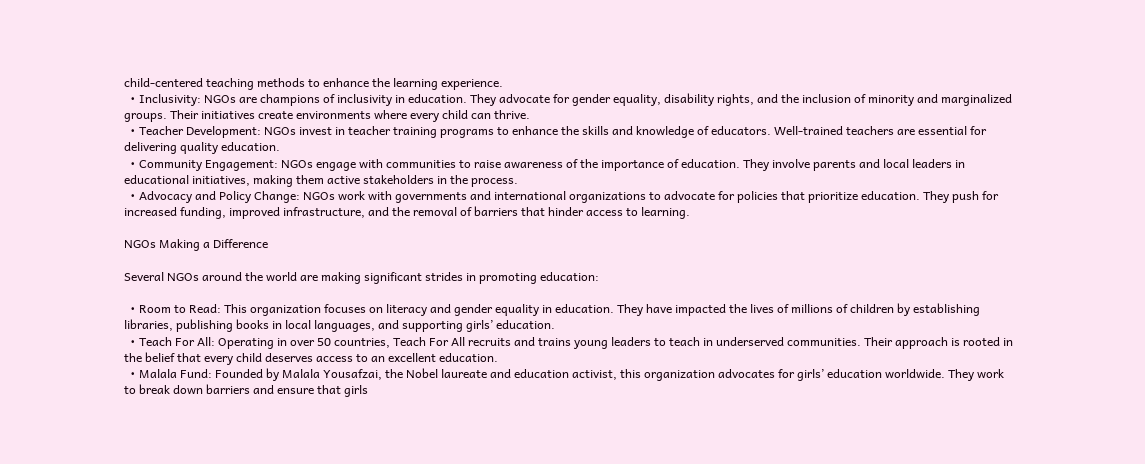child-centered teaching methods to enhance the learning experience.
  • Inclusivity: NGOs are champions of inclusivity in education. They advocate for gender equality, disability rights, and the inclusion of minority and marginalized groups. Their initiatives create environments where every child can thrive.
  • Teacher Development: NGOs invest in teacher training programs to enhance the skills and knowledge of educators. Well-trained teachers are essential for delivering quality education.
  • Community Engagement: NGOs engage with communities to raise awareness of the importance of education. They involve parents and local leaders in educational initiatives, making them active stakeholders in the process.
  • Advocacy and Policy Change: NGOs work with governments and international organizations to advocate for policies that prioritize education. They push for increased funding, improved infrastructure, and the removal of barriers that hinder access to learning.

NGOs Making a Difference

Several NGOs around the world are making significant strides in promoting education:

  • Room to Read: This organization focuses on literacy and gender equality in education. They have impacted the lives of millions of children by establishing libraries, publishing books in local languages, and supporting girls’ education.
  • Teach For All: Operating in over 50 countries, Teach For All recruits and trains young leaders to teach in underserved communities. Their approach is rooted in the belief that every child deserves access to an excellent education.
  • Malala Fund: Founded by Malala Yousafzai, the Nobel laureate and education activist, this organization advocates for girls’ education worldwide. They work to break down barriers and ensure that girls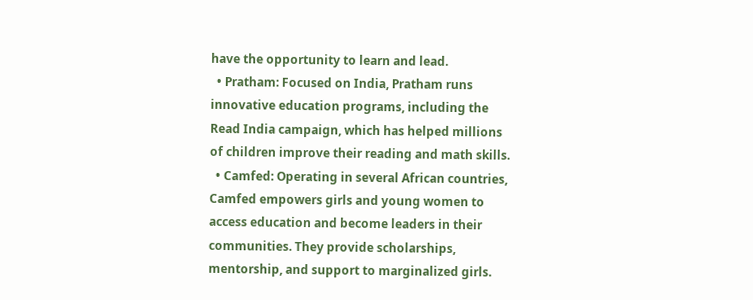have the opportunity to learn and lead.
  • Pratham: Focused on India, Pratham runs innovative education programs, including the Read India campaign, which has helped millions of children improve their reading and math skills.
  • Camfed: Operating in several African countries, Camfed empowers girls and young women to access education and become leaders in their communities. They provide scholarships, mentorship, and support to marginalized girls.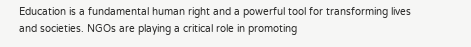Education is a fundamental human right and a powerful tool for transforming lives and societies. NGOs are playing a critical role in promoting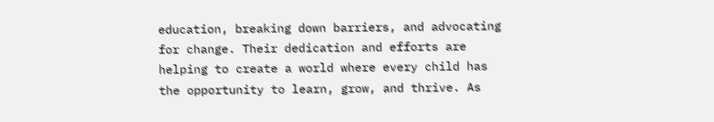education, breaking down barriers, and advocating for change. Their dedication and efforts are helping to create a world where every child has the opportunity to learn, grow, and thrive. As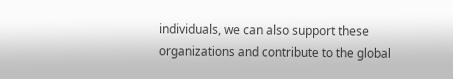individuals, we can also support these organizations and contribute to the global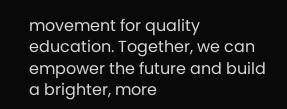movement for quality education. Together, we can empower the future and build a brighter, more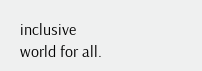inclusive world for all.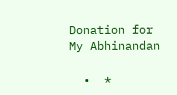Donation for My Abhinandan

  •  *